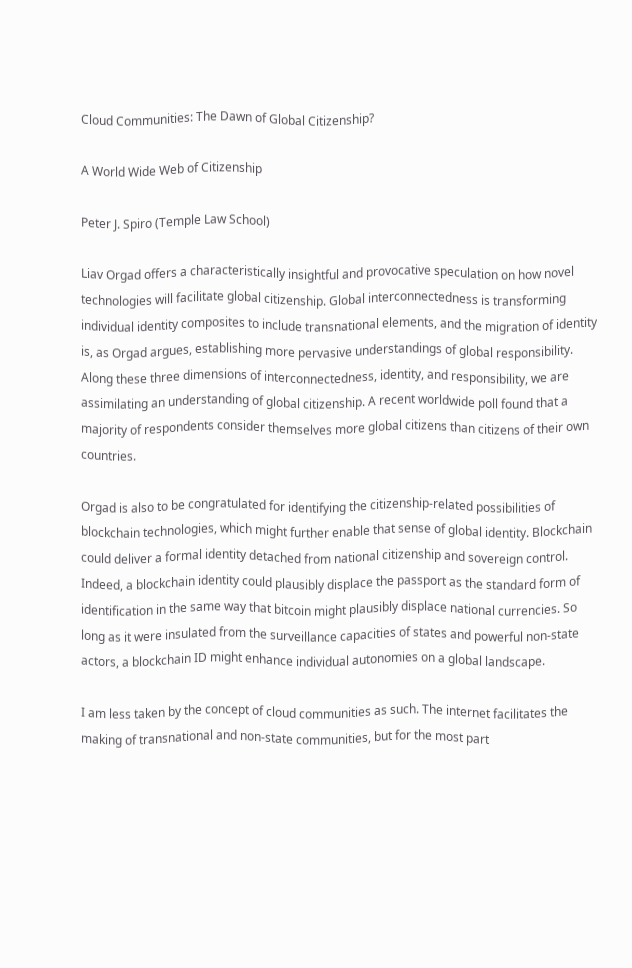Cloud Communities: The Dawn of Global Citizenship?

A World Wide Web of Citizenship

Peter J. Spiro (Temple Law School)

Liav Orgad offers a characteristically insightful and provocative speculation on how novel technologies will facilitate global citizenship. Global interconnectedness is transforming individual identity composites to include transnational elements, and the migration of identity is, as Orgad argues, establishing more pervasive understandings of global responsibility. Along these three dimensions of interconnectedness, identity, and responsibility, we are assimilating an understanding of global citizenship. A recent worldwide poll found that a majority of respondents consider themselves more global citizens than citizens of their own countries.

Orgad is also to be congratulated for identifying the citizenship-related possibilities of blockchain technologies, which might further enable that sense of global identity. Blockchain could deliver a formal identity detached from national citizenship and sovereign control. Indeed, a blockchain identity could plausibly displace the passport as the standard form of identification in the same way that bitcoin might plausibly displace national currencies. So long as it were insulated from the surveillance capacities of states and powerful non-state actors, a blockchain ID might enhance individual autonomies on a global landscape.

I am less taken by the concept of cloud communities as such. The internet facilitates the making of transnational and non-state communities, but for the most part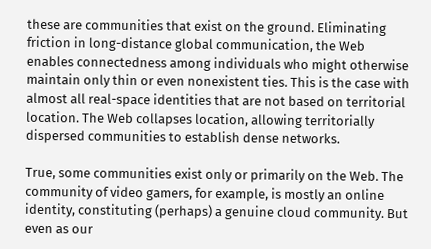these are communities that exist on the ground. Eliminating friction in long-distance global communication, the Web enables connectedness among individuals who might otherwise maintain only thin or even nonexistent ties. This is the case with almost all real-space identities that are not based on territorial location. The Web collapses location, allowing territorially dispersed communities to establish dense networks.

True, some communities exist only or primarily on the Web. The community of video gamers, for example, is mostly an online identity, constituting (perhaps) a genuine cloud community. But even as our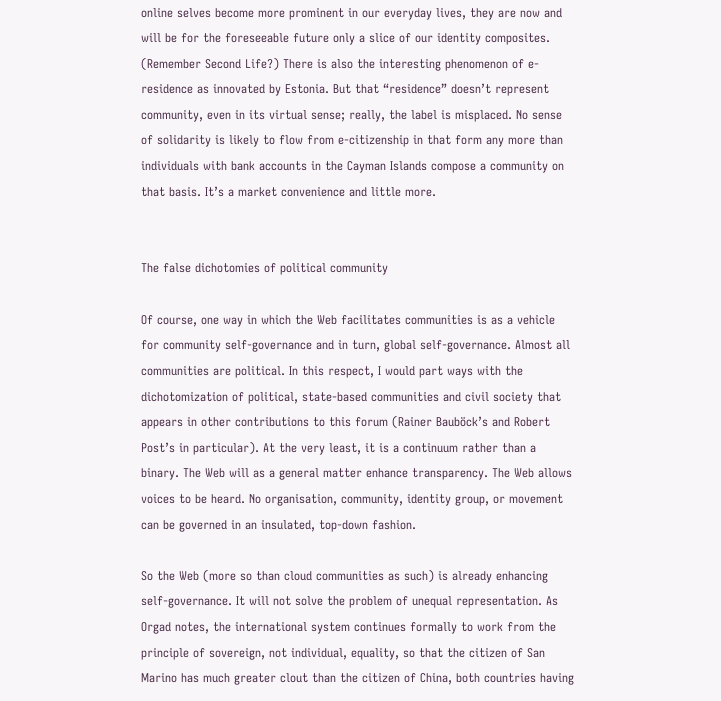online selves become more prominent in our everyday lives, they are now and will be for the foreseeable future only a slice of our identity composites. (Remember Second Life?) There is also the interesting phenomenon of e-residence as innovated by Estonia. But that “residence” doesn’t represent community, even in its virtual sense; really, the label is misplaced. No sense of solidarity is likely to flow from e-citizenship in that form any more than individuals with bank accounts in the Cayman Islands compose a community on that basis. It’s a market convenience and little more.


The false dichotomies of political community

Of course, one way in which the Web facilitates communities is as a vehicle for community self-governance and in turn, global self-governance. Almost all communities are political. In this respect, I would part ways with the dichotomization of political, state-based communities and civil society that appears in other contributions to this forum (Rainer Bauböck’s and Robert Post’s in particular). At the very least, it is a continuum rather than a binary. The Web will as a general matter enhance transparency. The Web allows voices to be heard. No organisation, community, identity group, or movement can be governed in an insulated, top-down fashion.

So the Web (more so than cloud communities as such) is already enhancing self-governance. It will not solve the problem of unequal representation. As Orgad notes, the international system continues formally to work from the principle of sovereign, not individual, equality, so that the citizen of San Marino has much greater clout than the citizen of China, both countries having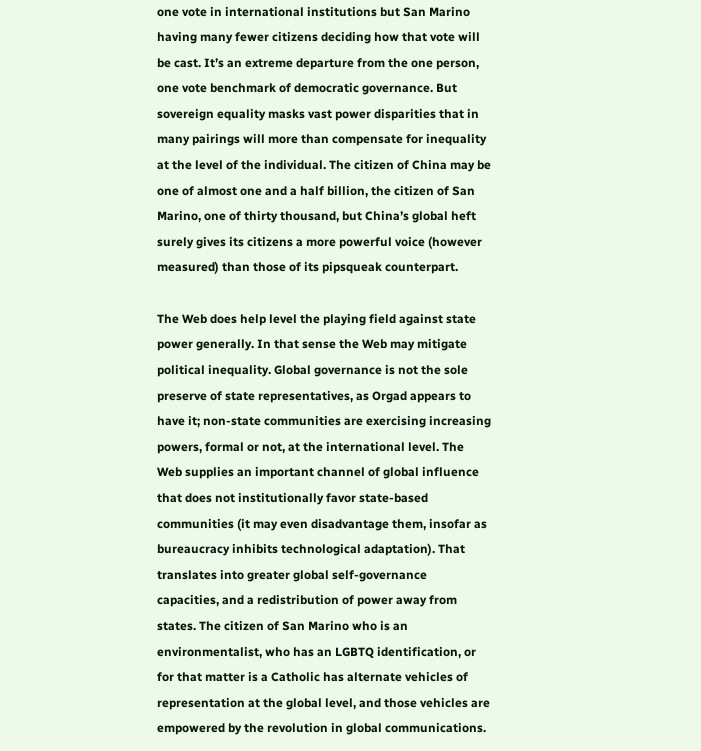one vote in international institutions but San Marino having many fewer citizens deciding how that vote will be cast. It’s an extreme departure from the one person, one vote benchmark of democratic governance. But sovereign equality masks vast power disparities that in many pairings will more than compensate for inequality at the level of the individual. The citizen of China may be one of almost one and a half billion, the citizen of San Marino, one of thirty thousand, but China’s global heft surely gives its citizens a more powerful voice (however measured) than those of its pipsqueak counterpart.

The Web does help level the playing field against state power generally. In that sense the Web may mitigate political inequality. Global governance is not the sole preserve of state representatives, as Orgad appears to have it; non-state communities are exercising increasing powers, formal or not, at the international level. The Web supplies an important channel of global influence that does not institutionally favor state-based communities (it may even disadvantage them, insofar as bureaucracy inhibits technological adaptation). That translates into greater global self-governance capacities, and a redistribution of power away from states. The citizen of San Marino who is an environmentalist, who has an LGBTQ identification, or for that matter is a Catholic has alternate vehicles of representation at the global level, and those vehicles are empowered by the revolution in global communications.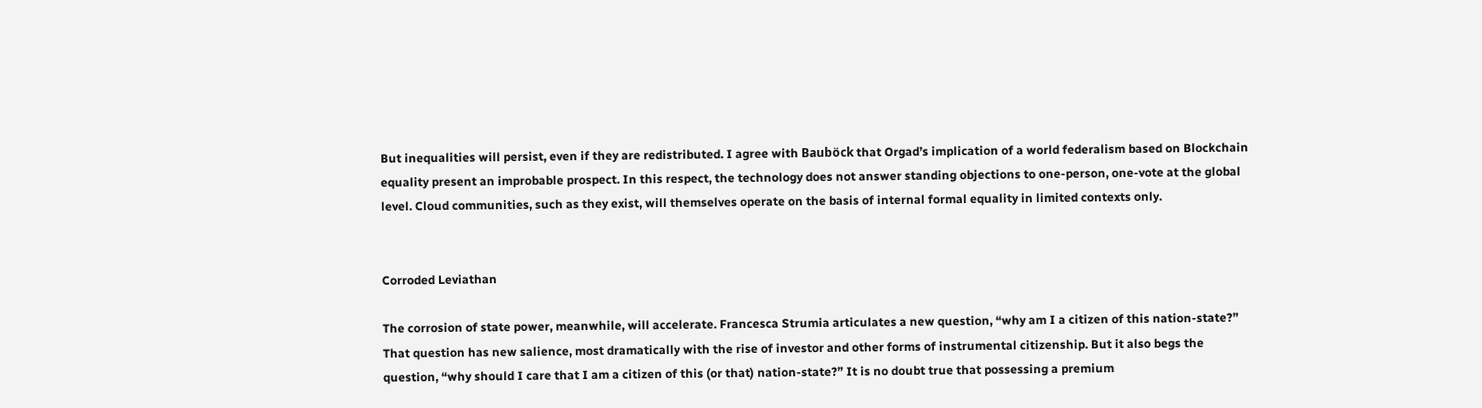But inequalities will persist, even if they are redistributed. I agree with Bauböck that Orgad’s implication of a world federalism based on Blockchain equality present an improbable prospect. In this respect, the technology does not answer standing objections to one-person, one-vote at the global level. Cloud communities, such as they exist, will themselves operate on the basis of internal formal equality in limited contexts only.


Corroded Leviathan

The corrosion of state power, meanwhile, will accelerate. Francesca Strumia articulates a new question, “why am I a citizen of this nation-state?” That question has new salience, most dramatically with the rise of investor and other forms of instrumental citizenship. But it also begs the question, “why should I care that I am a citizen of this (or that) nation-state?” It is no doubt true that possessing a premium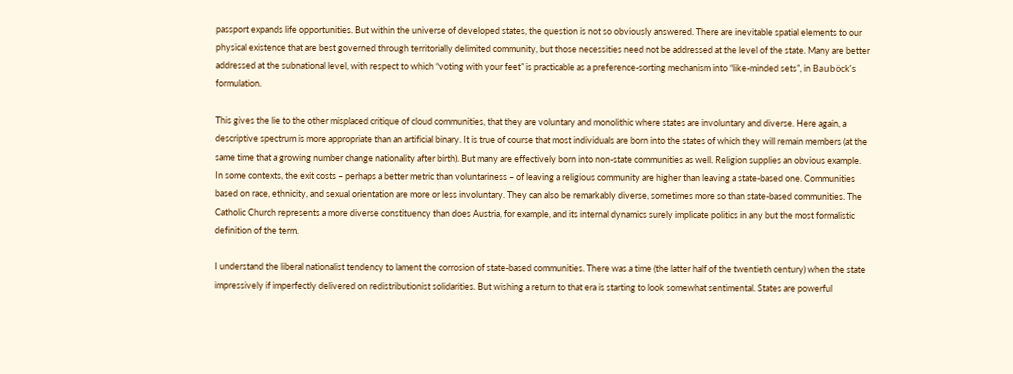passport expands life opportunities. But within the universe of developed states, the question is not so obviously answered. There are inevitable spatial elements to our physical existence that are best governed through territorially delimited community, but those necessities need not be addressed at the level of the state. Many are better addressed at the subnational level, with respect to which “voting with your feet” is practicable as a preference-sorting mechanism into “like-minded sets”, in Bauböck’s formulation.

This gives the lie to the other misplaced critique of cloud communities, that they are voluntary and monolithic where states are involuntary and diverse. Here again, a descriptive spectrum is more appropriate than an artificial binary. It is true of course that most individuals are born into the states of which they will remain members (at the same time that a growing number change nationality after birth). But many are effectively born into non-state communities as well. Religion supplies an obvious example. In some contexts, the exit costs – perhaps a better metric than voluntariness – of leaving a religious community are higher than leaving a state-based one. Communities based on race, ethnicity, and sexual orientation are more or less involuntary. They can also be remarkably diverse, sometimes more so than state-based communities. The Catholic Church represents a more diverse constituency than does Austria, for example, and its internal dynamics surely implicate politics in any but the most formalistic definition of the term.

I understand the liberal nationalist tendency to lament the corrosion of state-based communities. There was a time (the latter half of the twentieth century) when the state impressively if imperfectly delivered on redistributionist solidarities. But wishing a return to that era is starting to look somewhat sentimental. States are powerful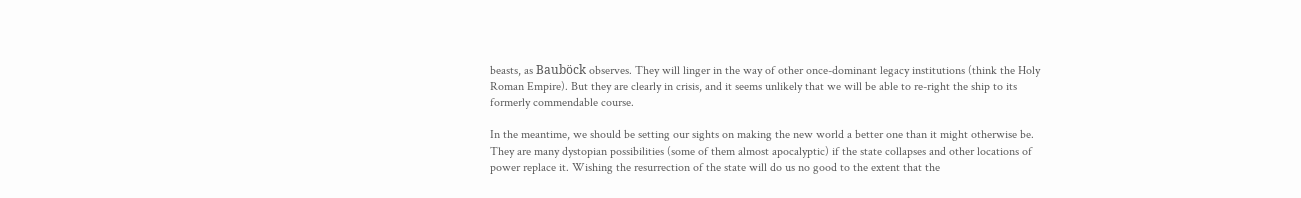beasts, as Bauböck observes. They will linger in the way of other once-dominant legacy institutions (think the Holy Roman Empire). But they are clearly in crisis, and it seems unlikely that we will be able to re-right the ship to its formerly commendable course.

In the meantime, we should be setting our sights on making the new world a better one than it might otherwise be. They are many dystopian possibilities (some of them almost apocalyptic) if the state collapses and other locations of power replace it. Wishing the resurrection of the state will do us no good to the extent that the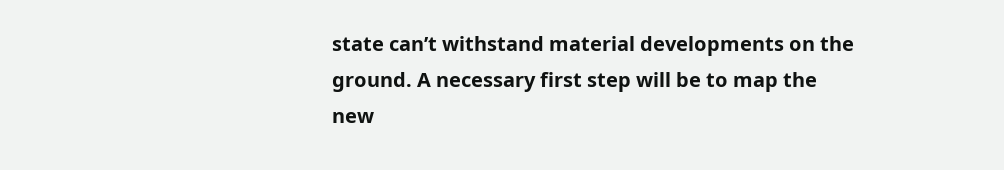state can’t withstand material developments on the ground. A necessary first step will be to map the new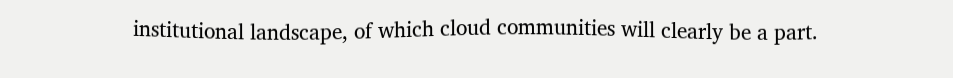institutional landscape, of which cloud communities will clearly be a part.